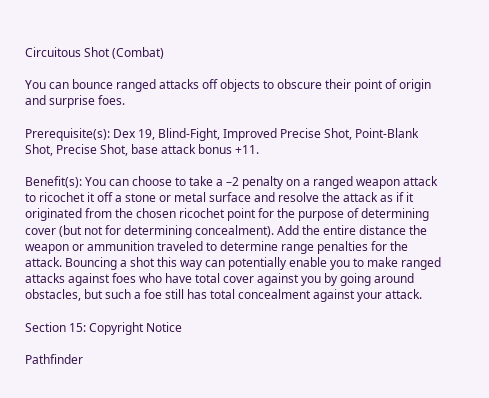Circuitous Shot (Combat)

You can bounce ranged attacks off objects to obscure their point of origin and surprise foes.

Prerequisite(s): Dex 19, Blind-Fight, Improved Precise Shot, Point-Blank Shot, Precise Shot, base attack bonus +11.

Benefit(s): You can choose to take a –2 penalty on a ranged weapon attack to ricochet it off a stone or metal surface and resolve the attack as if it originated from the chosen ricochet point for the purpose of determining cover (but not for determining concealment). Add the entire distance the weapon or ammunition traveled to determine range penalties for the attack. Bouncing a shot this way can potentially enable you to make ranged attacks against foes who have total cover against you by going around obstacles, but such a foe still has total concealment against your attack.

Section 15: Copyright Notice

Pathfinder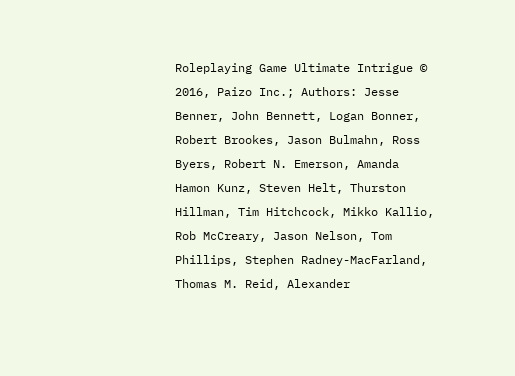Roleplaying Game Ultimate Intrigue © 2016, Paizo Inc.; Authors: Jesse Benner, John Bennett, Logan Bonner, Robert Brookes, Jason Bulmahn, Ross Byers, Robert N. Emerson, Amanda Hamon Kunz, Steven Helt, Thurston Hillman, Tim Hitchcock, Mikko Kallio, Rob McCreary, Jason Nelson, Tom Phillips, Stephen Radney-MacFarland, Thomas M. Reid, Alexander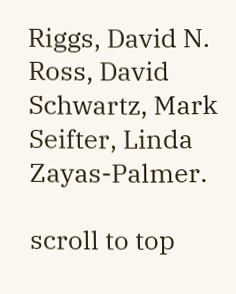Riggs, David N. Ross, David Schwartz, Mark Seifter, Linda Zayas-Palmer.

scroll to top